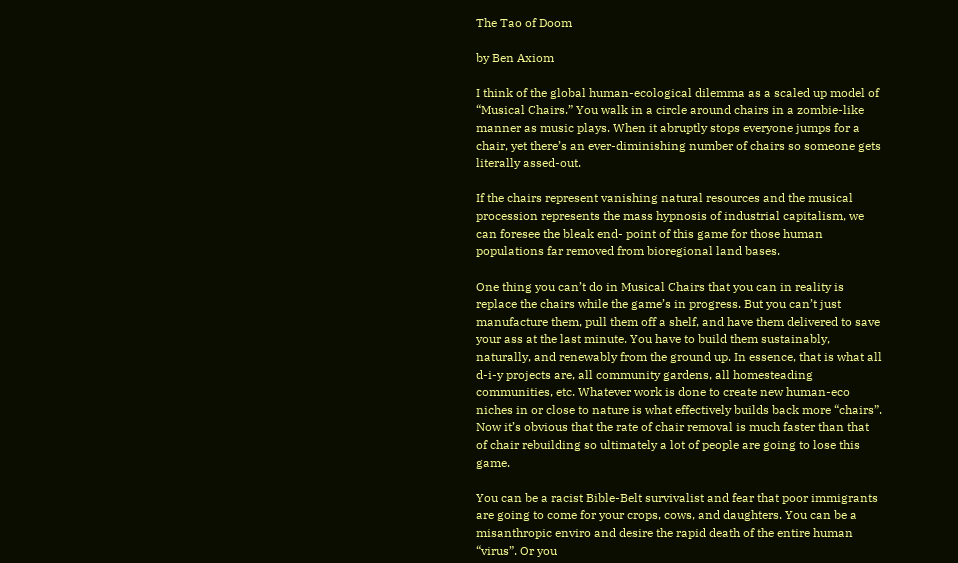The Tao of Doom

by Ben Axiom

I think of the global human-ecological dilemma as a scaled up model of “Musical Chairs.” You walk in a circle around chairs in a zombie-like manner as music plays. When it abruptly stops everyone jumps for a chair, yet there’s an ever-diminishing number of chairs so someone gets literally assed-out.

If the chairs represent vanishing natural resources and the musical procession represents the mass hypnosis of industrial capitalism, we can foresee the bleak end- point of this game for those human populations far removed from bioregional land bases.

One thing you can’t do in Musical Chairs that you can in reality is replace the chairs while the game’s in progress. But you can’t just manufacture them, pull them off a shelf, and have them delivered to save your ass at the last minute. You have to build them sustainably, naturally, and renewably from the ground up. In essence, that is what all d-i-y projects are, all community gardens, all homesteading communities, etc. Whatever work is done to create new human-eco niches in or close to nature is what effectively builds back more “chairs”. Now it’s obvious that the rate of chair removal is much faster than that of chair rebuilding so ultimately a lot of people are going to lose this game.

You can be a racist Bible-Belt survivalist and fear that poor immigrants are going to come for your crops, cows, and daughters. You can be a misanthropic enviro and desire the rapid death of the entire human “virus”. Or you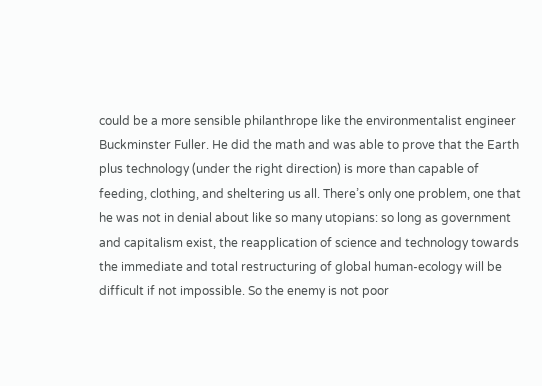could be a more sensible philanthrope like the environmentalist engineer Buckminster Fuller. He did the math and was able to prove that the Earth plus technology (under the right direction) is more than capable of feeding, clothing, and sheltering us all. There’s only one problem, one that he was not in denial about like so many utopians: so long as government and capitalism exist, the reapplication of science and technology towards the immediate and total restructuring of global human-ecology will be difficult if not impossible. So the enemy is not poor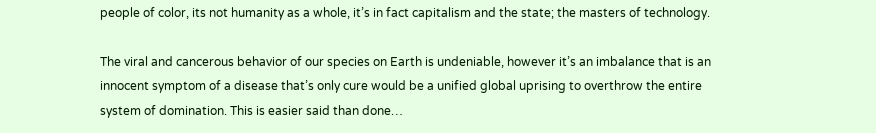people of color, its not humanity as a whole, it’s in fact capitalism and the state; the masters of technology.

The viral and cancerous behavior of our species on Earth is undeniable, however it’s an imbalance that is an innocent symptom of a disease that’s only cure would be a unified global uprising to overthrow the entire system of domination. This is easier said than done…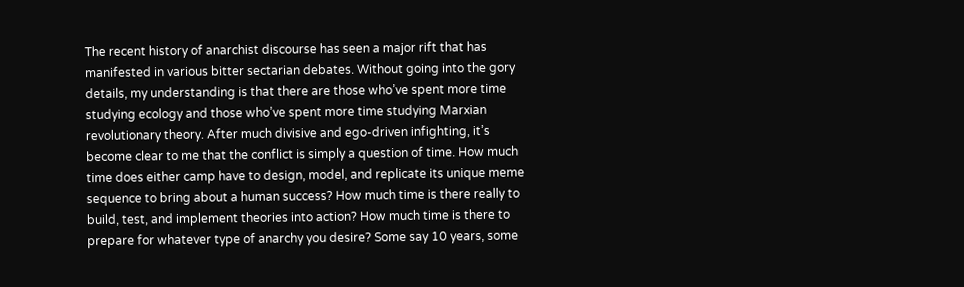The recent history of anarchist discourse has seen a major rift that has manifested in various bitter sectarian debates. Without going into the gory details, my understanding is that there are those who’ve spent more time studying ecology and those who’ve spent more time studying Marxian revolutionary theory. After much divisive and ego-driven infighting, it’s become clear to me that the conflict is simply a question of time. How much time does either camp have to design, model, and replicate its unique meme sequence to bring about a human success? How much time is there really to build, test, and implement theories into action? How much time is there to prepare for whatever type of anarchy you desire? Some say 10 years, some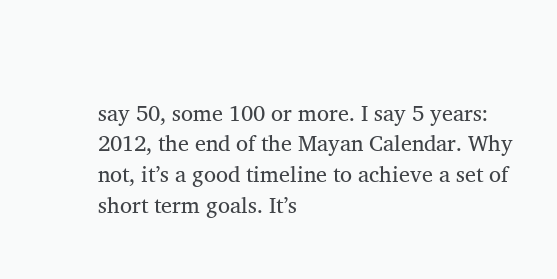say 50, some 100 or more. I say 5 years: 2012, the end of the Mayan Calendar. Why not, it’s a good timeline to achieve a set of short term goals. It’s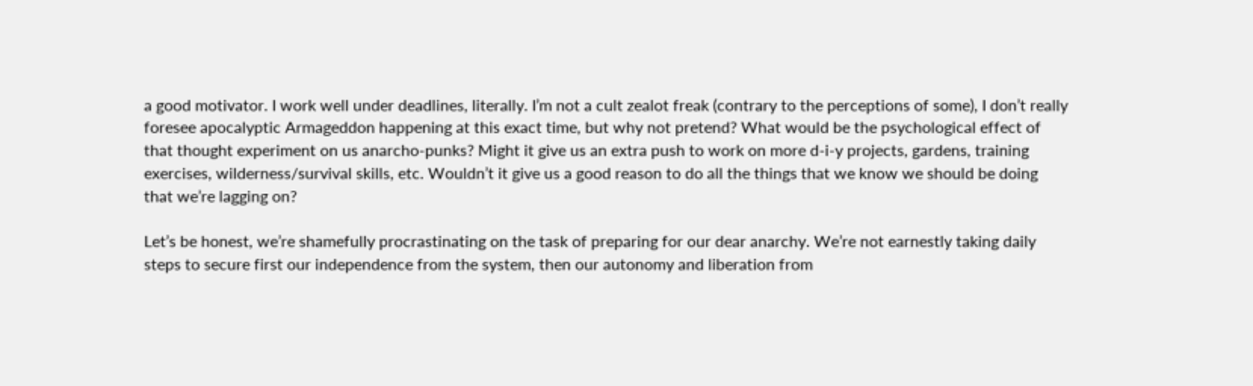a good motivator. I work well under deadlines, literally. I’m not a cult zealot freak (contrary to the perceptions of some), I don’t really foresee apocalyptic Armageddon happening at this exact time, but why not pretend? What would be the psychological effect of that thought experiment on us anarcho-punks? Might it give us an extra push to work on more d-i-y projects, gardens, training exercises, wilderness/survival skills, etc. Wouldn’t it give us a good reason to do all the things that we know we should be doing that we’re lagging on?

Let’s be honest, we’re shamefully procrastinating on the task of preparing for our dear anarchy. We’re not earnestly taking daily steps to secure first our independence from the system, then our autonomy and liberation from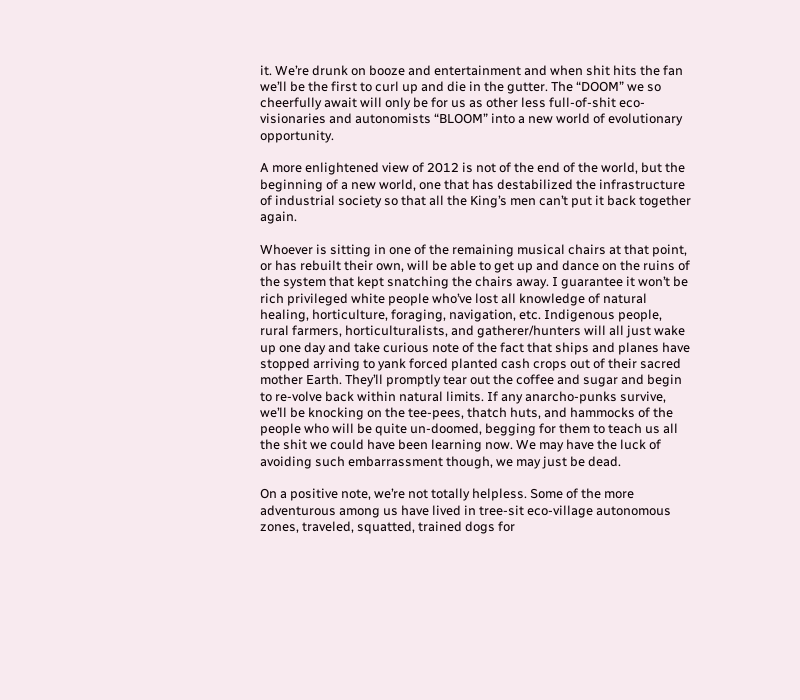it. We’re drunk on booze and entertainment and when shit hits the fan we’ll be the first to curl up and die in the gutter. The “DOOM” we so cheerfully await will only be for us as other less full-of-shit eco-visionaries and autonomists “BLOOM” into a new world of evolutionary opportunity.

A more enlightened view of 2012 is not of the end of the world, but the beginning of a new world, one that has destabilized the infrastructure of industrial society so that all the King’s men can’t put it back together again.

Whoever is sitting in one of the remaining musical chairs at that point, or has rebuilt their own, will be able to get up and dance on the ruins of the system that kept snatching the chairs away. I guarantee it won’t be rich privileged white people who’ve lost all knowledge of natural healing, horticulture, foraging, navigation, etc. Indigenous people, rural farmers, horticulturalists, and gatherer/hunters will all just wake up one day and take curious note of the fact that ships and planes have stopped arriving to yank forced planted cash crops out of their sacred mother Earth. They’ll promptly tear out the coffee and sugar and begin to re-volve back within natural limits. If any anarcho-punks survive, we’ll be knocking on the tee-pees, thatch huts, and hammocks of the people who will be quite un-doomed, begging for them to teach us all the shit we could have been learning now. We may have the luck of avoiding such embarrassment though, we may just be dead.

On a positive note, we’re not totally helpless. Some of the more adventurous among us have lived in tree-sit eco-village autonomous zones, traveled, squatted, trained dogs for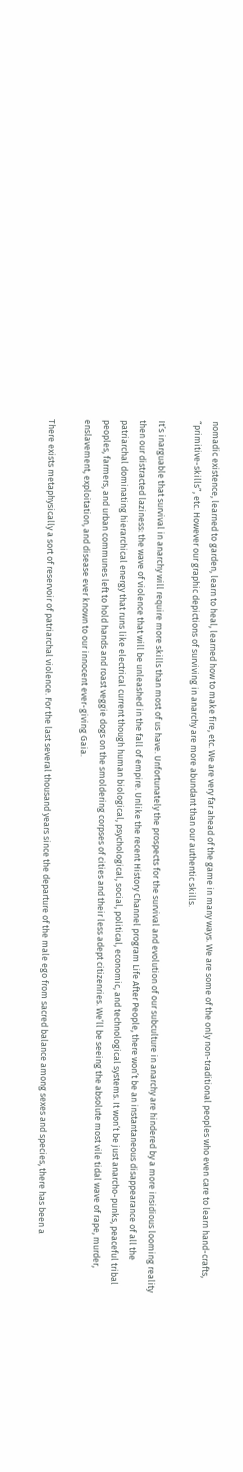nomadic existence, learned to garden, learn to heal, learned how to make fire, etc. We are very far ahead of the game in many ways. We are some of the only non-traditional peoples who even care to learn hand-crafts, “primitive-skills”, etc. However our graphic depictions of surviving in anarchy are more abundant than our authentic skills.

It’s inarguable that survival in anarchy will require more skills than most of us have. Unfortunately the prospects for the survival and evolution of our subculture in anarchy are hindered by a more insidious looming reality then our distracted laziness: the wave of violence that will be unleashed in the fall of empire. Unlike the recent History Channel program Life After People, there won’t be an instantaneous disappearance of all the patriarchal dominating hierarchical energy that runs like electrical current though human biological, psychological, social, political, economic, and technological systems. It won’t be just anarcho-punks, peaceful tribal peoples, farmers, and urban communes left to hold hands and roast veggie dogs on the smoldering corpses of cities and their less adept citizenries. We’ll be seeing the absolute most vile tidal wave of rape, murder, enslavement, exploitation, and disease ever known to our innocent ever-giving Gaia.

There exists metaphysically a sort of reservoir of patriarchal violence. For the last several thousand years since the departure of the male ego from sacred balance among sexes and species, there has been a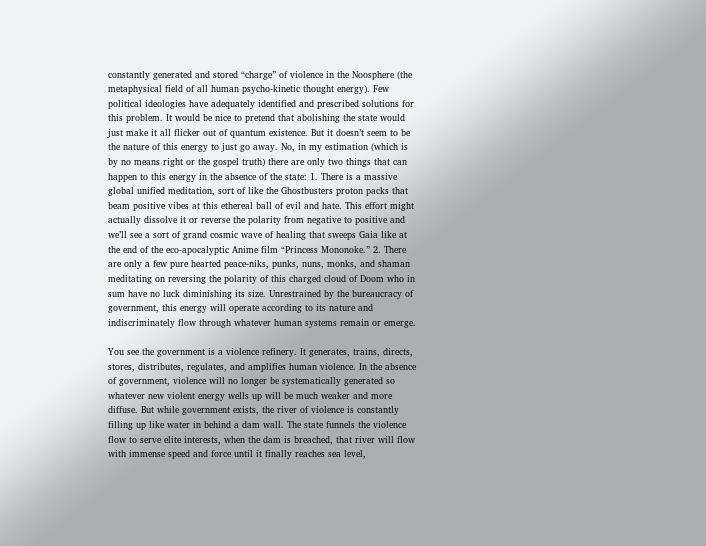constantly generated and stored “charge” of violence in the Noosphere (the metaphysical field of all human psycho-kinetic thought energy). Few political ideologies have adequately identified and prescribed solutions for this problem. It would be nice to pretend that abolishing the state would just make it all flicker out of quantum existence. But it doesn’t seem to be the nature of this energy to just go away. No, in my estimation (which is by no means right or the gospel truth) there are only two things that can happen to this energy in the absence of the state: 1. There is a massive global unified meditation, sort of like the Ghostbusters proton packs that beam positive vibes at this ethereal ball of evil and hate. This effort might actually dissolve it or reverse the polarity from negative to positive and we’ll see a sort of grand cosmic wave of healing that sweeps Gaia like at the end of the eco-apocalyptic Anime film “Princess Mononoke.” 2. There are only a few pure hearted peace-niks, punks, nuns, monks, and shaman meditating on reversing the polarity of this charged cloud of Doom who in sum have no luck diminishing its size. Unrestrained by the bureaucracy of government, this energy will operate according to its nature and indiscriminately flow through whatever human systems remain or emerge.

You see the government is a violence refinery. It generates, trains, directs, stores, distributes, regulates, and amplifies human violence. In the absence of government, violence will no longer be systematically generated so whatever new violent energy wells up will be much weaker and more diffuse. But while government exists, the river of violence is constantly filling up like water in behind a dam wall. The state funnels the violence flow to serve elite interests, when the dam is breached, that river will flow with immense speed and force until it finally reaches sea level,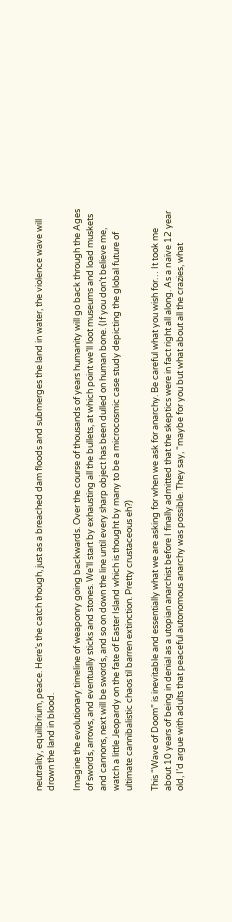neutrality, equilibrium, peace. Here’s the catch though, just as a breached dam floods and submerges the land in water, the violence wave will drown the land in blood.

Imagine the evolutionary timeline of weaponry going backwards. Over the course of thousands of years humanity will go back through the Ages of swords, arrows, and eventually sticks and stones. We’ll start by exhausting all the bullets, at which point we’ll loot museums and load muskets and cannons, next will be swords, and so on down the line until every sharp object has been dulled on human bone. (If you don’t believe me, watch a little Jeopardy on the fate of Easter Island which is thought by many to be a microcosmic case study depicting the global future of ultimate cannibalistic chaos til barren extinction. Pretty crustaceous eh?)

This “Wave of Doom” is inevitable and essentially what we are asking for when we ask for anarchy. Be careful what you wish for… It took me about 10 years of being in denial as a utopian anarchist before I finally admitted that the skeptics were in fact right all along. As a naïve 12 year old, I’d argue with adults that peaceful autonomous anarchy was possible. They say, “maybe for you but what about all the crazies, what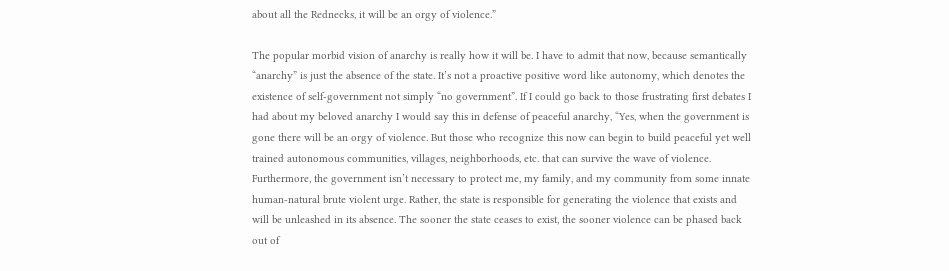about all the Rednecks, it will be an orgy of violence.”

The popular morbid vision of anarchy is really how it will be. I have to admit that now, because semantically “anarchy” is just the absence of the state. It’s not a proactive positive word like autonomy, which denotes the existence of self-government not simply “no government”. If I could go back to those frustrating first debates I had about my beloved anarchy I would say this in defense of peaceful anarchy, “Yes, when the government is gone there will be an orgy of violence. But those who recognize this now can begin to build peaceful yet well trained autonomous communities, villages, neighborhoods, etc. that can survive the wave of violence. Furthermore, the government isn’t necessary to protect me, my family, and my community from some innate human-natural brute violent urge. Rather, the state is responsible for generating the violence that exists and will be unleashed in its absence. The sooner the state ceases to exist, the sooner violence can be phased back out of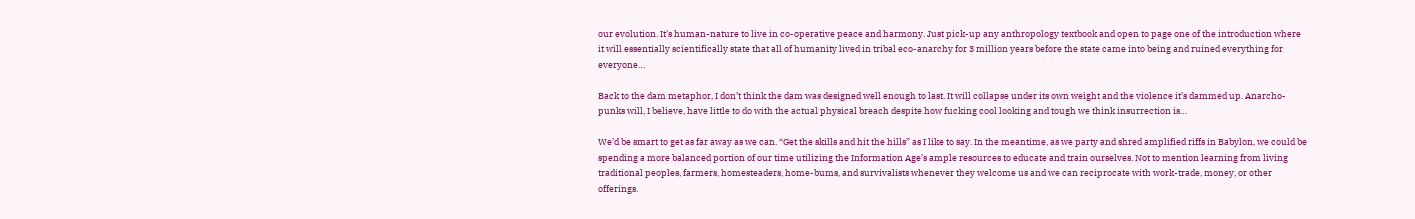our evolution. It’s human-nature to live in co-operative peace and harmony. Just pick-up any anthropology textbook and open to page one of the introduction where it will essentially scientifically state that all of humanity lived in tribal eco-anarchy for 3 million years before the state came into being and ruined everything for everyone…

Back to the dam metaphor, I don’t think the dam was designed well enough to last. It will collapse under its own weight and the violence it’s dammed up. Anarcho-punks will, I believe, have little to do with the actual physical breach despite how fucking cool looking and tough we think insurrection is…

We’d be smart to get as far away as we can. “Get the skills and hit the hills” as I like to say. In the meantime, as we party and shred amplified riffs in Babylon, we could be spending a more balanced portion of our time utilizing the Information Age’s ample resources to educate and train ourselves. Not to mention learning from living traditional peoples, farmers, homesteaders, home-bums, and survivalists whenever they welcome us and we can reciprocate with work-trade, money, or other offerings.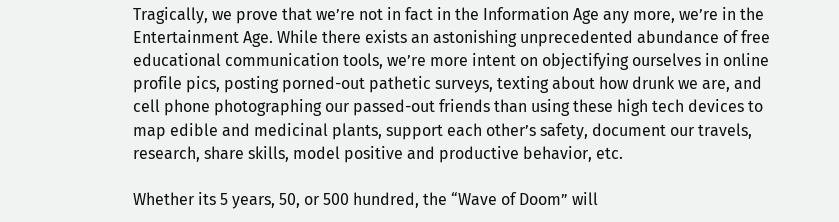Tragically, we prove that we’re not in fact in the Information Age any more, we’re in the Entertainment Age. While there exists an astonishing unprecedented abundance of free educational communication tools, we’re more intent on objectifying ourselves in online profile pics, posting porned-out pathetic surveys, texting about how drunk we are, and cell phone photographing our passed-out friends than using these high tech devices to map edible and medicinal plants, support each other’s safety, document our travels, research, share skills, model positive and productive behavior, etc.

Whether its 5 years, 50, or 500 hundred, the “Wave of Doom” will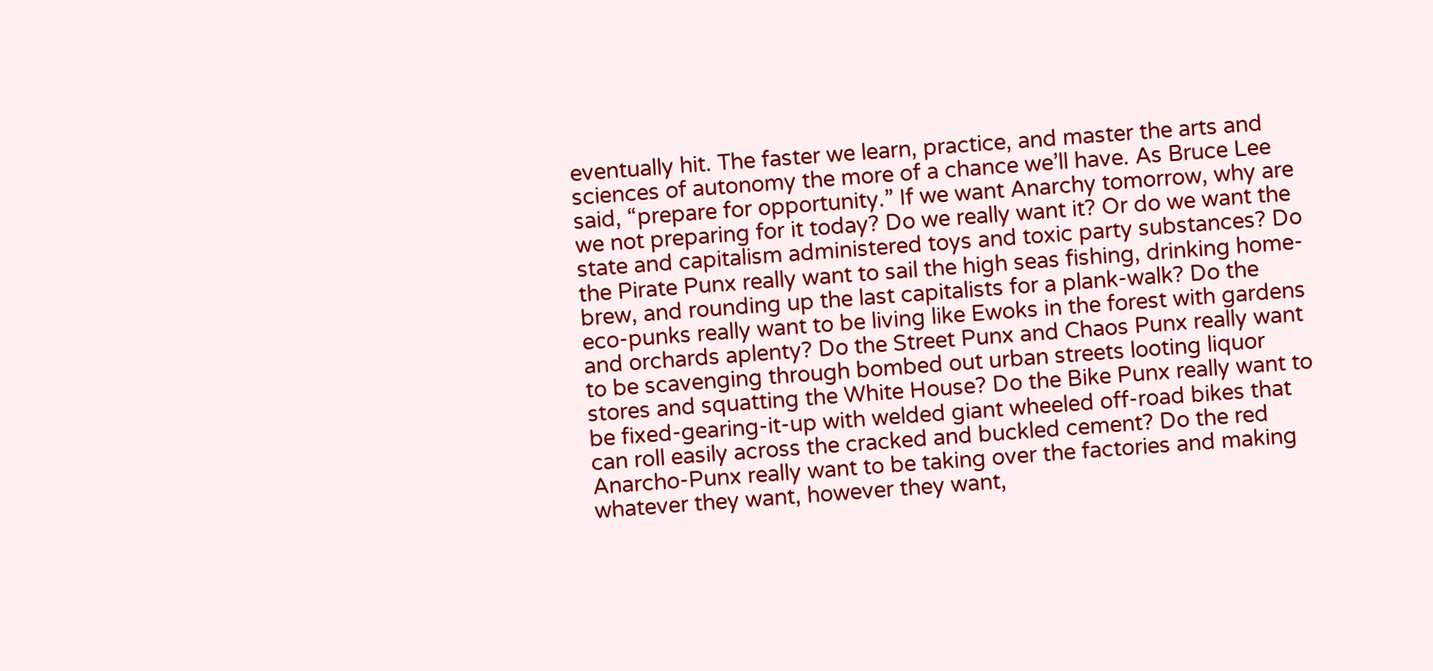eventually hit. The faster we learn, practice, and master the arts and sciences of autonomy the more of a chance we’ll have. As Bruce Lee said, “prepare for opportunity.” If we want Anarchy tomorrow, why are we not preparing for it today? Do we really want it? Or do we want the state and capitalism administered toys and toxic party substances? Do the Pirate Punx really want to sail the high seas fishing, drinking home-brew, and rounding up the last capitalists for a plank-walk? Do the eco-punks really want to be living like Ewoks in the forest with gardens and orchards aplenty? Do the Street Punx and Chaos Punx really want to be scavenging through bombed out urban streets looting liquor stores and squatting the White House? Do the Bike Punx really want to be fixed-gearing-it-up with welded giant wheeled off-road bikes that can roll easily across the cracked and buckled cement? Do the red Anarcho-Punx really want to be taking over the factories and making whatever they want, however they want,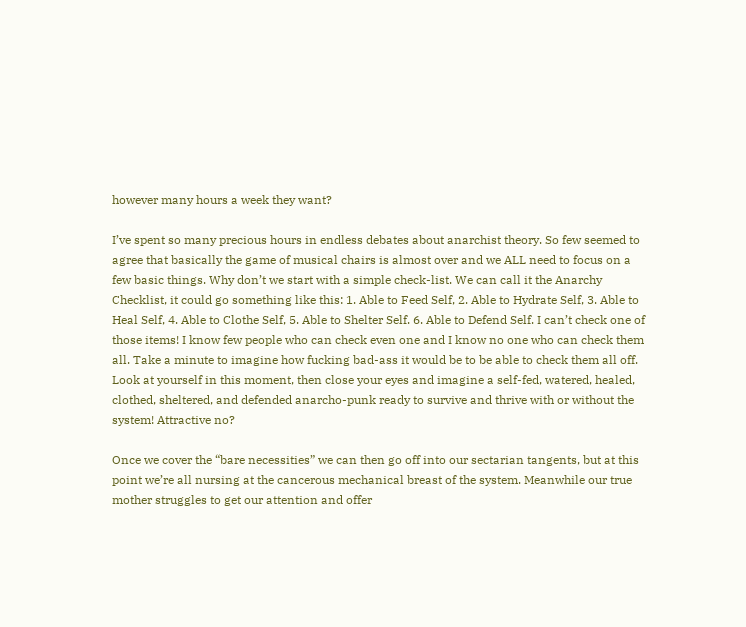however many hours a week they want?

I’ve spent so many precious hours in endless debates about anarchist theory. So few seemed to agree that basically the game of musical chairs is almost over and we ALL need to focus on a few basic things. Why don’t we start with a simple check-list. We can call it the Anarchy Checklist, it could go something like this: 1. Able to Feed Self, 2. Able to Hydrate Self, 3. Able to Heal Self, 4. Able to Clothe Self, 5. Able to Shelter Self. 6. Able to Defend Self. I can’t check one of those items! I know few people who can check even one and I know no one who can check them all. Take a minute to imagine how fucking bad-ass it would be to be able to check them all off. Look at yourself in this moment, then close your eyes and imagine a self-fed, watered, healed, clothed, sheltered, and defended anarcho-punk ready to survive and thrive with or without the system! Attractive no?

Once we cover the “bare necessities” we can then go off into our sectarian tangents, but at this point we’re all nursing at the cancerous mechanical breast of the system. Meanwhile our true mother struggles to get our attention and offer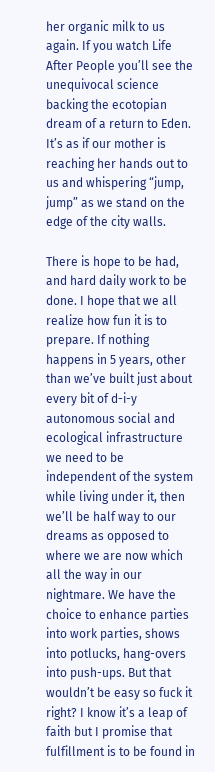her organic milk to us again. If you watch Life After People you’ll see the unequivocal science backing the ecotopian dream of a return to Eden. It’s as if our mother is reaching her hands out to us and whispering “jump, jump” as we stand on the edge of the city walls.

There is hope to be had, and hard daily work to be done. I hope that we all realize how fun it is to prepare. If nothing happens in 5 years, other than we’ve built just about every bit of d-i-y autonomous social and ecological infrastructure we need to be independent of the system while living under it, then we’ll be half way to our dreams as opposed to where we are now which all the way in our nightmare. We have the choice to enhance parties into work parties, shows into potlucks, hang-overs into push-ups. But that wouldn’t be easy so fuck it right? I know it’s a leap of faith but I promise that fulfillment is to be found in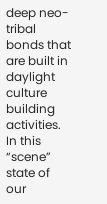deep neo-tribal bonds that are built in daylight culture building activities. In this “scene” state of our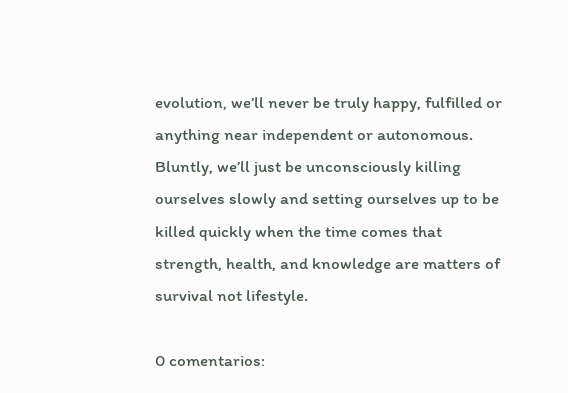evolution, we’ll never be truly happy, fulfilled or anything near independent or autonomous. Bluntly, we’ll just be unconsciously killing ourselves slowly and setting ourselves up to be killed quickly when the time comes that strength, health, and knowledge are matters of survival not lifestyle.

0 comentarios: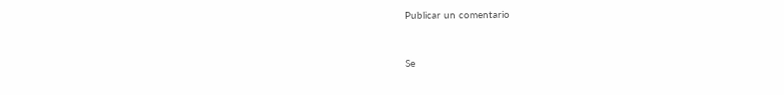Publicar un comentario


Se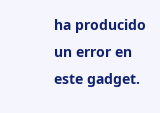ha producido un error en este gadget.